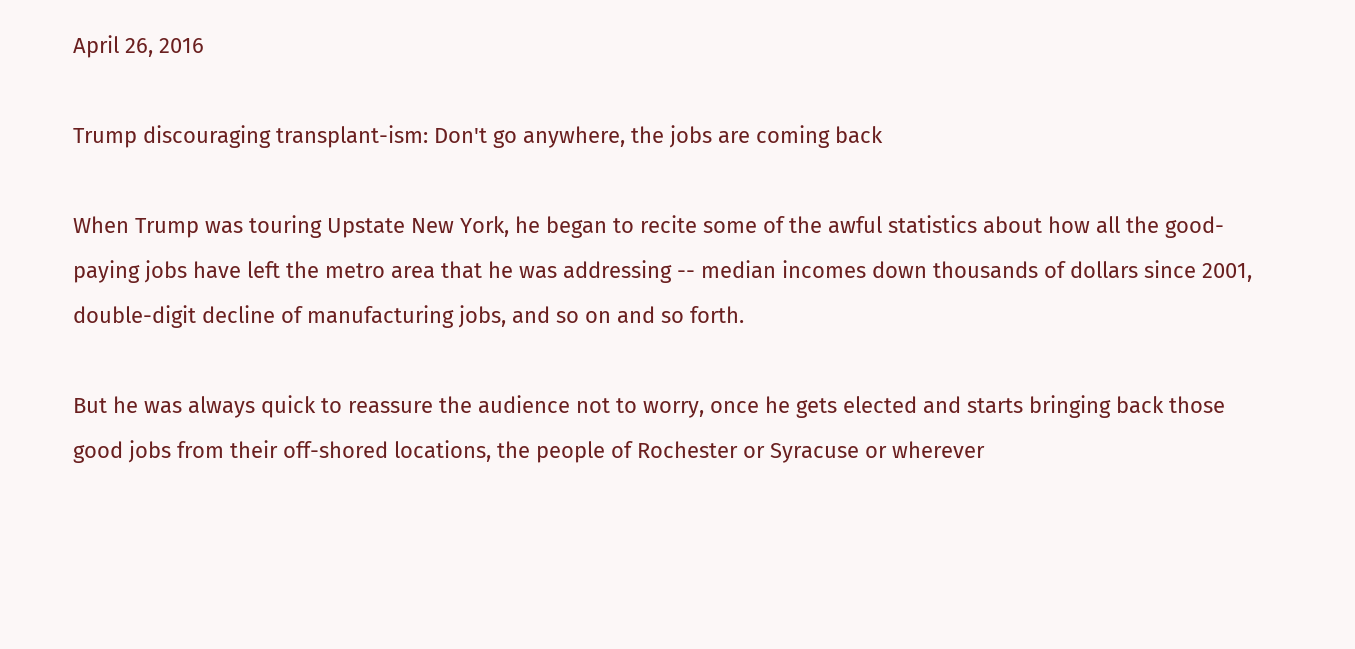April 26, 2016

Trump discouraging transplant-ism: Don't go anywhere, the jobs are coming back

When Trump was touring Upstate New York, he began to recite some of the awful statistics about how all the good-paying jobs have left the metro area that he was addressing -- median incomes down thousands of dollars since 2001, double-digit decline of manufacturing jobs, and so on and so forth.

But he was always quick to reassure the audience not to worry, once he gets elected and starts bringing back those good jobs from their off-shored locations, the people of Rochester or Syracuse or wherever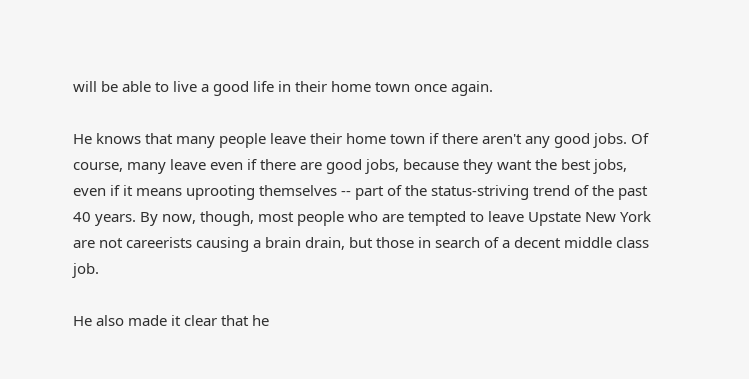will be able to live a good life in their home town once again.

He knows that many people leave their home town if there aren't any good jobs. Of course, many leave even if there are good jobs, because they want the best jobs, even if it means uprooting themselves -- part of the status-striving trend of the past 40 years. By now, though, most people who are tempted to leave Upstate New York are not careerists causing a brain drain, but those in search of a decent middle class job.

He also made it clear that he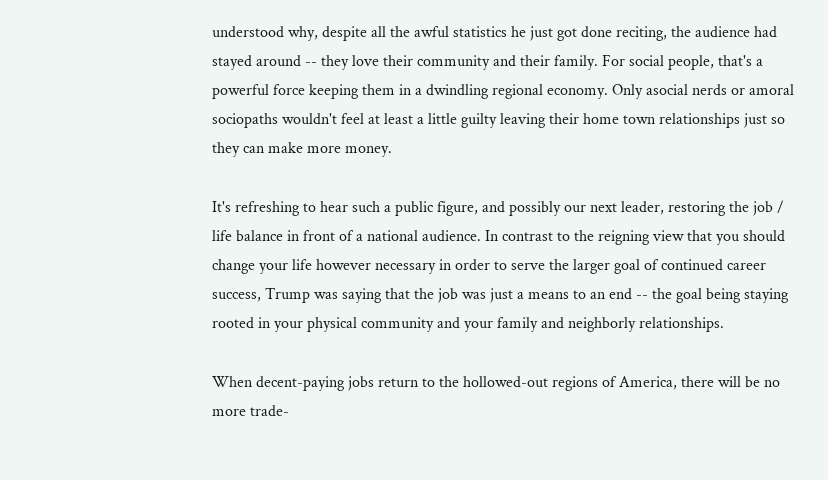understood why, despite all the awful statistics he just got done reciting, the audience had stayed around -- they love their community and their family. For social people, that's a powerful force keeping them in a dwindling regional economy. Only asocial nerds or amoral sociopaths wouldn't feel at least a little guilty leaving their home town relationships just so they can make more money.

It's refreshing to hear such a public figure, and possibly our next leader, restoring the job / life balance in front of a national audience. In contrast to the reigning view that you should change your life however necessary in order to serve the larger goal of continued career success, Trump was saying that the job was just a means to an end -- the goal being staying rooted in your physical community and your family and neighborly relationships.

When decent-paying jobs return to the hollowed-out regions of America, there will be no more trade-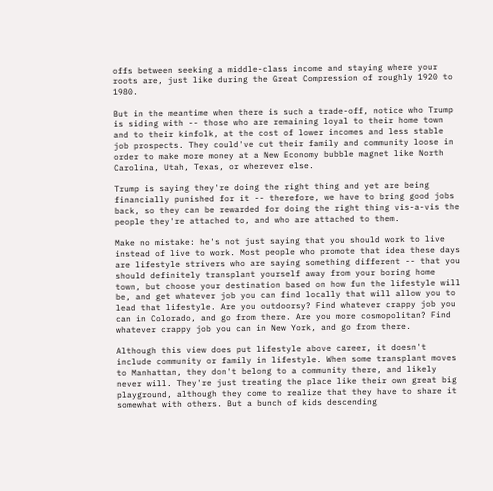offs between seeking a middle-class income and staying where your roots are, just like during the Great Compression of roughly 1920 to 1980.

But in the meantime when there is such a trade-off, notice who Trump is siding with -- those who are remaining loyal to their home town and to their kinfolk, at the cost of lower incomes and less stable job prospects. They could've cut their family and community loose in order to make more money at a New Economy bubble magnet like North Carolina, Utah, Texas, or wherever else.

Trump is saying they're doing the right thing and yet are being financially punished for it -- therefore, we have to bring good jobs back, so they can be rewarded for doing the right thing vis-a-vis the people they're attached to, and who are attached to them.

Make no mistake: he's not just saying that you should work to live instead of live to work. Most people who promote that idea these days are lifestyle strivers who are saying something different -- that you should definitely transplant yourself away from your boring home town, but choose your destination based on how fun the lifestyle will be, and get whatever job you can find locally that will allow you to lead that lifestyle. Are you outdoorsy? Find whatever crappy job you can in Colorado, and go from there. Are you more cosmopolitan? Find whatever crappy job you can in New York, and go from there.

Although this view does put lifestyle above career, it doesn't include community or family in lifestyle. When some transplant moves to Manhattan, they don't belong to a community there, and likely never will. They're just treating the place like their own great big playground, although they come to realize that they have to share it somewhat with others. But a bunch of kids descending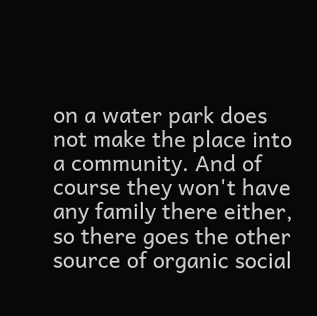on a water park does not make the place into a community. And of course they won't have any family there either, so there goes the other source of organic social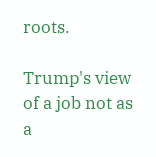roots.

Trump's view of a job not as a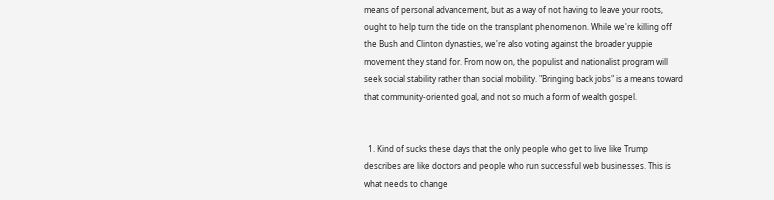means of personal advancement, but as a way of not having to leave your roots, ought to help turn the tide on the transplant phenomenon. While we're killing off the Bush and Clinton dynasties, we're also voting against the broader yuppie movement they stand for. From now on, the populist and nationalist program will seek social stability rather than social mobility. "Bringing back jobs" is a means toward that community-oriented goal, and not so much a form of wealth gospel.


  1. Kind of sucks these days that the only people who get to live like Trump describes are like doctors and people who run successful web businesses. This is what needs to change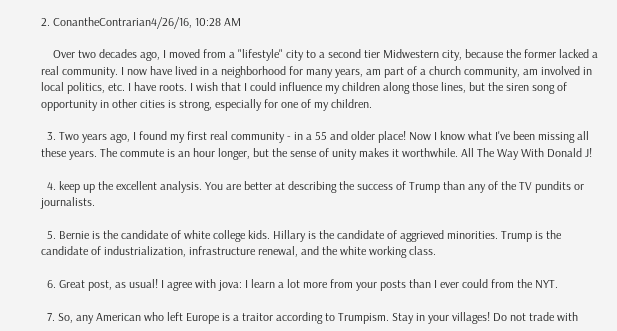2. ConantheContrarian4/26/16, 10:28 AM

    Over two decades ago, I moved from a "lifestyle" city to a second tier Midwestern city, because the former lacked a real community. I now have lived in a neighborhood for many years, am part of a church community, am involved in local politics, etc. I have roots. I wish that I could influence my children along those lines, but the siren song of opportunity in other cities is strong, especially for one of my children.

  3. Two years ago, I found my first real community - in a 55 and older place! Now I know what I've been missing all these years. The commute is an hour longer, but the sense of unity makes it worthwhile. All The Way With Donald J!

  4. keep up the excellent analysis. You are better at describing the success of Trump than any of the TV pundits or journalists.

  5. Bernie is the candidate of white college kids. Hillary is the candidate of aggrieved minorities. Trump is the candidate of industrialization, infrastructure renewal, and the white working class.

  6. Great post, as usual! I agree with jova: I learn a lot more from your posts than I ever could from the NYT.

  7. So, any American who left Europe is a traitor according to Trumpism. Stay in your villages! Do not trade with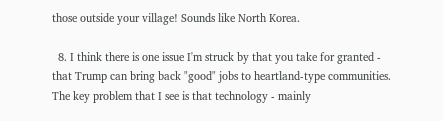those outside your village! Sounds like North Korea.

  8. I think there is one issue I'm struck by that you take for granted - that Trump can bring back "good" jobs to heartland-type communities. The key problem that I see is that technology - mainly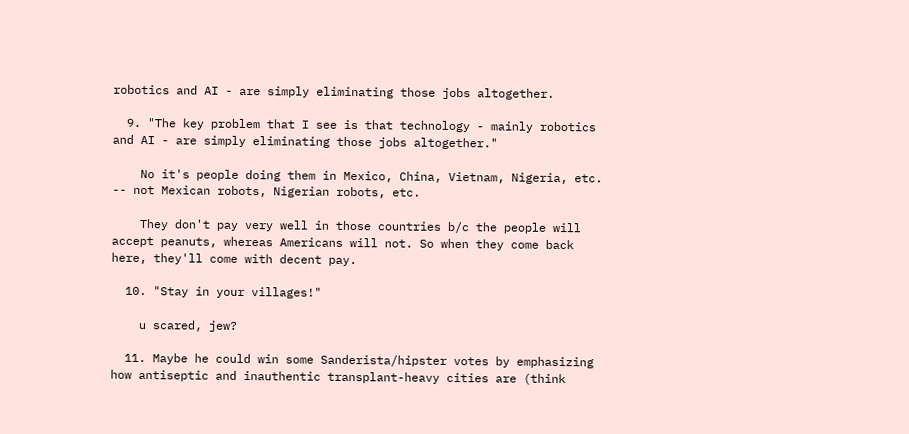robotics and AI - are simply eliminating those jobs altogether.

  9. "The key problem that I see is that technology - mainly robotics and AI - are simply eliminating those jobs altogether."

    No it's people doing them in Mexico, China, Vietnam, Nigeria, etc. -- not Mexican robots, Nigerian robots, etc.

    They don't pay very well in those countries b/c the people will accept peanuts, whereas Americans will not. So when they come back here, they'll come with decent pay.

  10. "Stay in your villages!"

    u scared, jew?

  11. Maybe he could win some Sanderista/hipster votes by emphasizing how antiseptic and inauthentic transplant-heavy cities are (think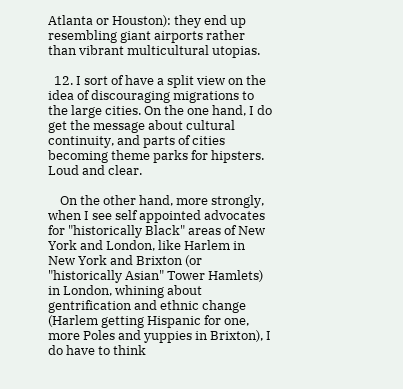Atlanta or Houston): they end up resembling giant airports rather than vibrant multicultural utopias.

  12. I sort of have a split view on the idea of discouraging migrations to the large cities. On the one hand, I do get the message about cultural continuity, and parts of cities becoming theme parks for hipsters. Loud and clear.

    On the other hand, more strongly, when I see self appointed advocates for "historically Black" areas of New York and London, like Harlem in New York and Brixton (or "historically Asian" Tower Hamlets) in London, whining about gentrification and ethnic change (Harlem getting Hispanic for one, more Poles and yuppies in Brixton), I do have to think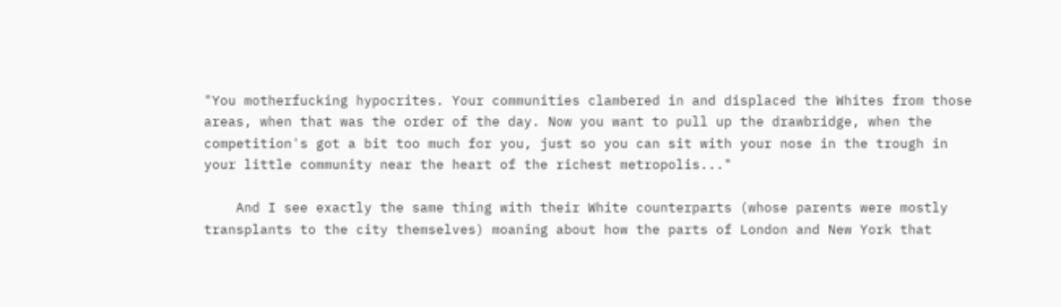"You motherfucking hypocrites. Your communities clambered in and displaced the Whites from those areas, when that was the order of the day. Now you want to pull up the drawbridge, when the competition's got a bit too much for you, just so you can sit with your nose in the trough in your little community near the heart of the richest metropolis..."

    And I see exactly the same thing with their White counterparts (whose parents were mostly transplants to the city themselves) moaning about how the parts of London and New York that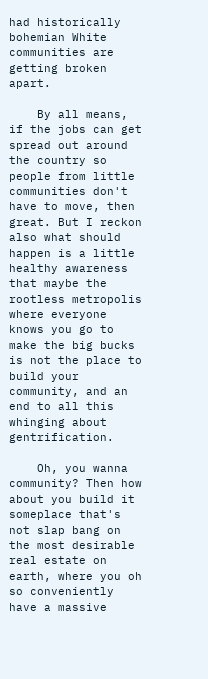had historically bohemian White communities are getting broken apart.

    By all means, if the jobs can get spread out around the country so people from little communities don't have to move, then great. But I reckon also what should happen is a little healthy awareness that maybe the rootless metropolis where everyone knows you go to make the big bucks is not the place to build your community, and an end to all this whinging about gentrification.

    Oh, you wanna community? Then how about you build it someplace that's not slap bang on the most desirable real estate on earth, where you oh so conveniently have a massive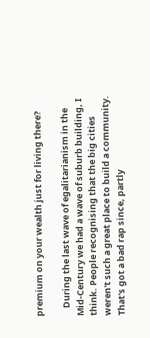premium on your wealth just for living there?

    During the last wave of egalitarianism in the Mid-Century we had a wave of suburb building, I think. People recognising that the big cities weren't such a great place to build a community. That's got a bad rap since, partly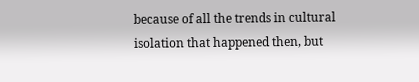because of all the trends in cultural isolation that happened then, but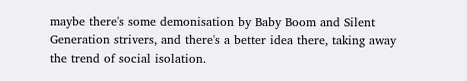maybe there's some demonisation by Baby Boom and Silent Generation strivers, and there's a better idea there, taking away the trend of social isolation.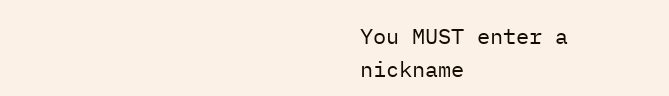You MUST enter a nickname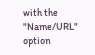with the "Name/URL" option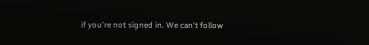if you're not signed in. We can't follow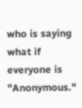who is saying what if everyone is "Anonymous."